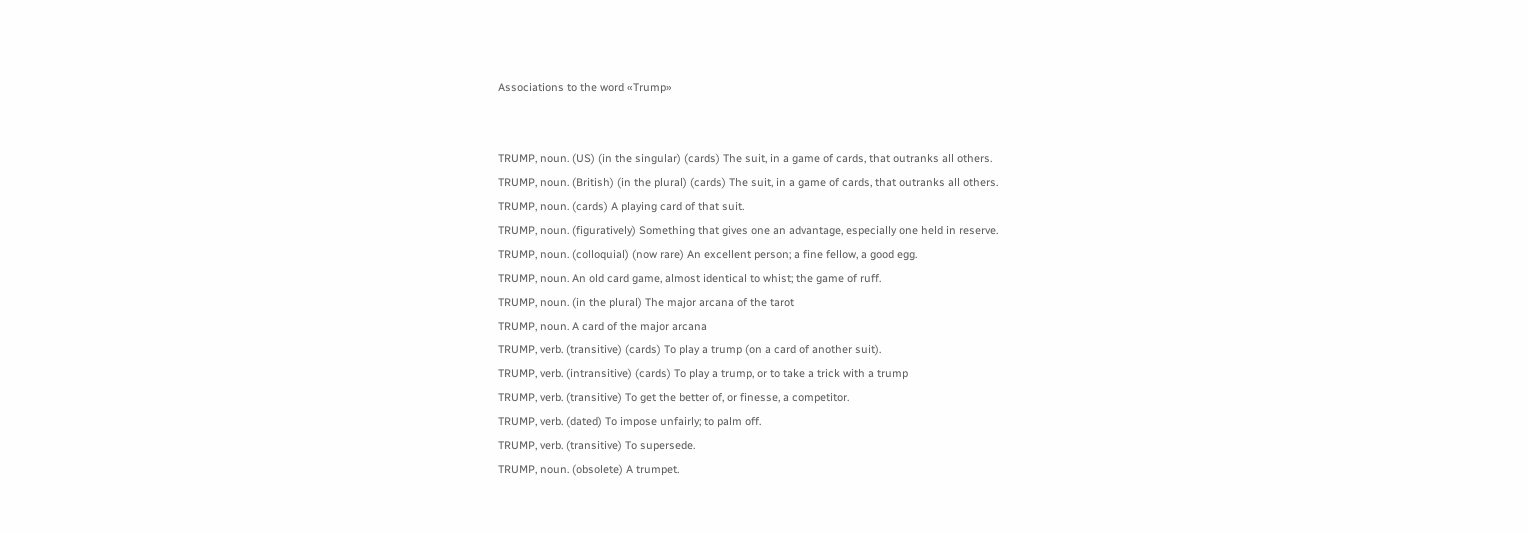Associations to the word «Trump»


TRUMP, noun. (US) (in the singular) (cards) The suit, in a game of cards, that outranks all others.
TRUMP, noun. (British) (in the plural) (cards) The suit, in a game of cards, that outranks all others.
TRUMP, noun. (cards) A playing card of that suit.
TRUMP, noun. (figuratively) Something that gives one an advantage, especially one held in reserve.
TRUMP, noun. (colloquial) (now rare) An excellent person; a fine fellow, a good egg.
TRUMP, noun. An old card game, almost identical to whist; the game of ruff.
TRUMP, noun. (in the plural) The major arcana of the tarot
TRUMP, noun. A card of the major arcana
TRUMP, verb. (transitive) (cards) To play a trump (on a card of another suit).
TRUMP, verb. (intransitive) (cards) To play a trump, or to take a trick with a trump
TRUMP, verb. (transitive) To get the better of, or finesse, a competitor.
TRUMP, verb. (dated) To impose unfairly; to palm off.
TRUMP, verb. (transitive) To supersede.
TRUMP, noun. (obsolete) A trumpet.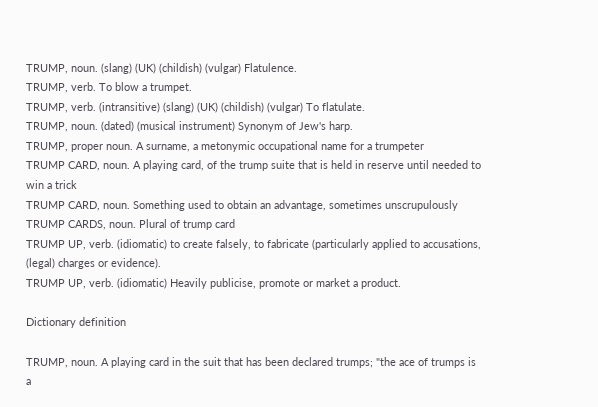TRUMP, noun. (slang) (UK) (childish) (vulgar) Flatulence.
TRUMP, verb. To blow a trumpet.
TRUMP, verb. (intransitive) (slang) (UK) (childish) (vulgar) To flatulate.
TRUMP, noun. (dated) (musical instrument) Synonym of Jew's harp.
TRUMP, proper noun. A surname, a metonymic occupational name for a trumpeter
TRUMP CARD, noun. A playing card, of the trump suite that is held in reserve until needed to win a trick
TRUMP CARD, noun. Something used to obtain an advantage, sometimes unscrupulously
TRUMP CARDS, noun. Plural of trump card
TRUMP UP, verb. (idiomatic) to create falsely, to fabricate (particularly applied to accusations, (legal) charges or evidence).
TRUMP UP, verb. (idiomatic) Heavily publicise, promote or market a product.

Dictionary definition

TRUMP, noun. A playing card in the suit that has been declared trumps; "the ace of trumps is a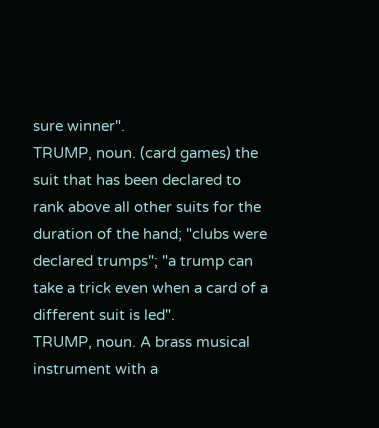sure winner".
TRUMP, noun. (card games) the suit that has been declared to rank above all other suits for the duration of the hand; "clubs were declared trumps"; "a trump can take a trick even when a card of a different suit is led".
TRUMP, noun. A brass musical instrument with a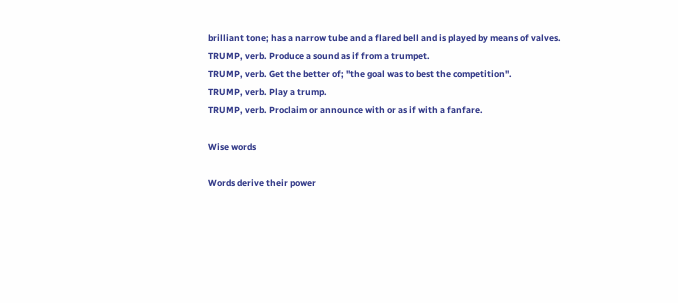brilliant tone; has a narrow tube and a flared bell and is played by means of valves.
TRUMP, verb. Produce a sound as if from a trumpet.
TRUMP, verb. Get the better of; "the goal was to best the competition".
TRUMP, verb. Play a trump.
TRUMP, verb. Proclaim or announce with or as if with a fanfare.

Wise words

Words derive their power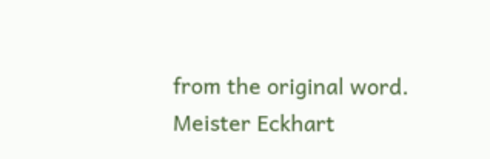from the original word.
Meister Eckhart